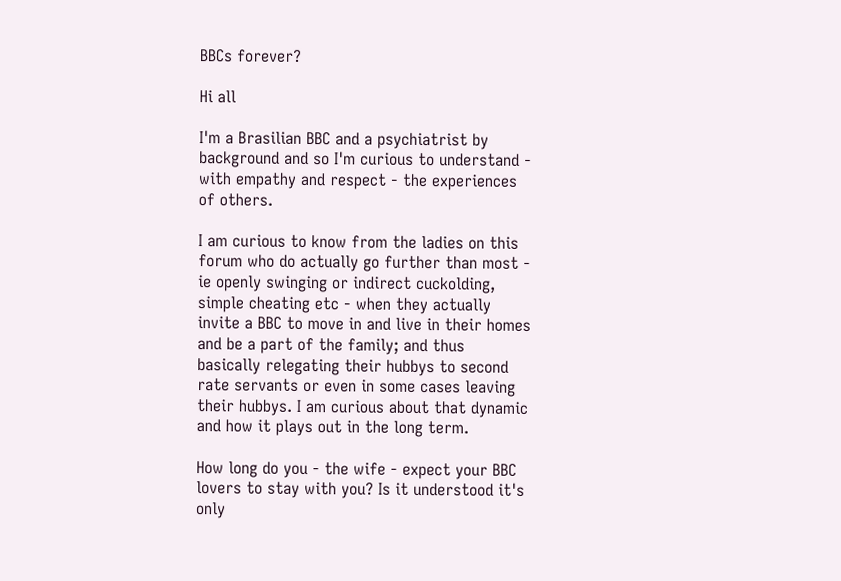BBCs forever?

Hi all

I'm a Brasilian BBC and a psychiatrist by background and so I'm curious to understand - with empathy and respect - the experiences of others.

I am curious to know from the ladies on this forum who do actually go further than most - ie openly swinging or indirect cuckolding, simple cheating etc - when they actually invite a BBC to move in and live in their homes and be a part of the family; and thus basically relegating their hubbys to second rate servants or even in some cases leaving their hubbys. I am curious about that dynamic and how it plays out in the long term.

How long do you - the wife - expect your BBC lovers to stay with you? Is it understood it's only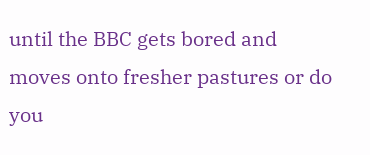until the BBC gets bored and moves onto fresher pastures or do you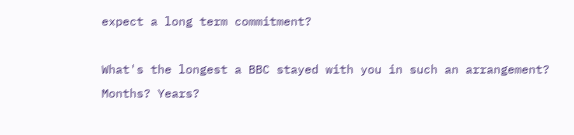expect a long term commitment?

What's the longest a BBC stayed with you in such an arrangement? Months? Years?